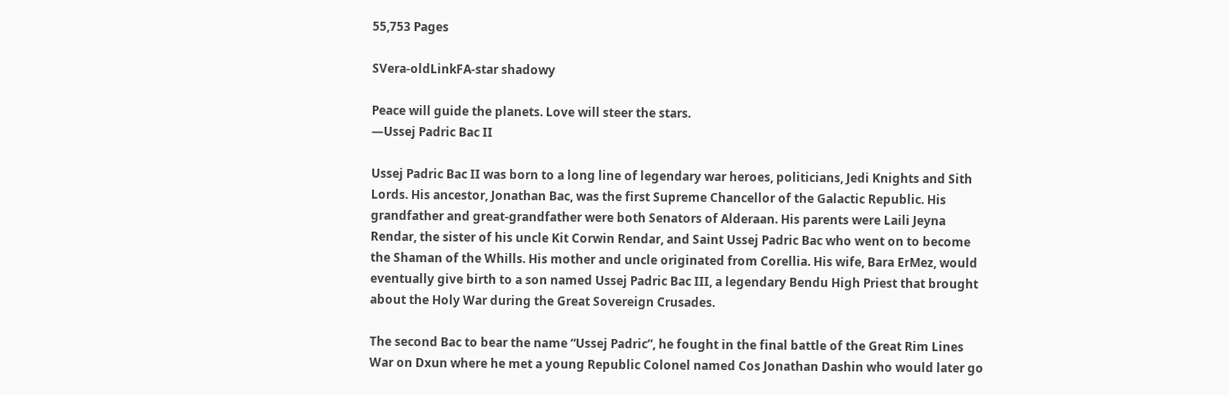55,753 Pages

SVera-oldLinkFA-star shadowy

Peace will guide the planets. Love will steer the stars.
—Ussej Padric Bac II

Ussej Padric Bac II was born to a long line of legendary war heroes, politicians, Jedi Knights and Sith Lords. His ancestor, Jonathan Bac, was the first Supreme Chancellor of the Galactic Republic. His grandfather and great-grandfather were both Senators of Alderaan. His parents were Laili Jeyna Rendar, the sister of his uncle Kit Corwin Rendar, and Saint Ussej Padric Bac who went on to become the Shaman of the Whills. His mother and uncle originated from Corellia. His wife, Bara ErMez, would eventually give birth to a son named Ussej Padric Bac III, a legendary Bendu High Priest that brought about the Holy War during the Great Sovereign Crusades.

The second Bac to bear the name “Ussej Padric”, he fought in the final battle of the Great Rim Lines War on Dxun where he met a young Republic Colonel named Cos Jonathan Dashin who would later go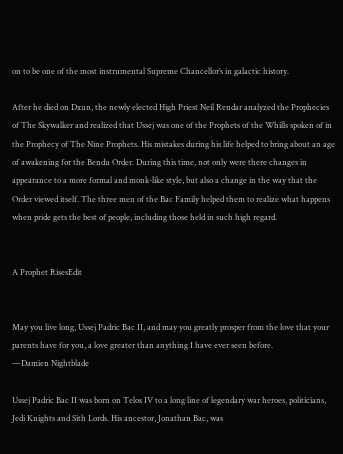on to be one of the most instrumental Supreme Chancellor’s in galactic history.

After he died on Dxun, the newly elected High Priest Neil Rendar analyzed the Prophecies of The Skywalker and realized that Ussej was one of the Prophets of the Whills spoken of in the Prophecy of The Nine Prophets. His mistakes during his life helped to bring about an age of awakening for the Bendu Order. During this time, not only were there changes in appearance to a more formal and monk-like style, but also a change in the way that the Order viewed itself. The three men of the Bac Family helped them to realize what happens when pride gets the best of people, including those held in such high regard.


A Prophet RisesEdit


May you live long, Ussej Padric Bac II, and may you greatly prosper from the love that your parents have for you, a love greater than anything I have ever seen before.
—Damien Nightblade

Ussej Padric Bac II was born on Telos IV to a long line of legendary war heroes, politicians, Jedi Knights and Sith Lords. His ancestor, Jonathan Bac, was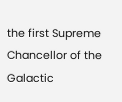the first Supreme Chancellor of the Galactic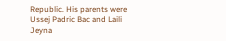Republic. His parents were Ussej Padric Bac and Laili Jeyna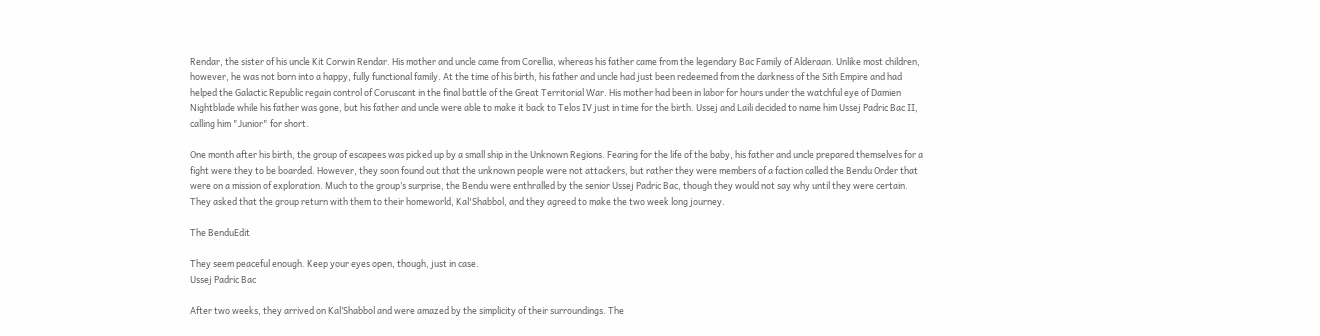Rendar, the sister of his uncle Kit Corwin Rendar. His mother and uncle came from Corellia, whereas his father came from the legendary Bac Family of Alderaan. Unlike most children, however, he was not born into a happy, fully functional family. At the time of his birth, his father and uncle had just been redeemed from the darkness of the Sith Empire and had helped the Galactic Republic regain control of Coruscant in the final battle of the Great Territorial War. His mother had been in labor for hours under the watchful eye of Damien Nightblade while his father was gone, but his father and uncle were able to make it back to Telos IV just in time for the birth. Ussej and Laili decided to name him Ussej Padric Bac II, calling him "Junior" for short.

One month after his birth, the group of escapees was picked up by a small ship in the Unknown Regions. Fearing for the life of the baby, his father and uncle prepared themselves for a fight were they to be boarded. However, they soon found out that the unknown people were not attackers, but rather they were members of a faction called the Bendu Order that were on a mission of exploration. Much to the group’s surprise, the Bendu were enthralled by the senior Ussej Padric Bac, though they would not say why until they were certain. They asked that the group return with them to their homeworld, Kal'Shabbol, and they agreed to make the two week long journey.

The BenduEdit

They seem peaceful enough. Keep your eyes open, though, just in case.
Ussej Padric Bac

After two weeks, they arrived on Kal’Shabbol and were amazed by the simplicity of their surroundings. The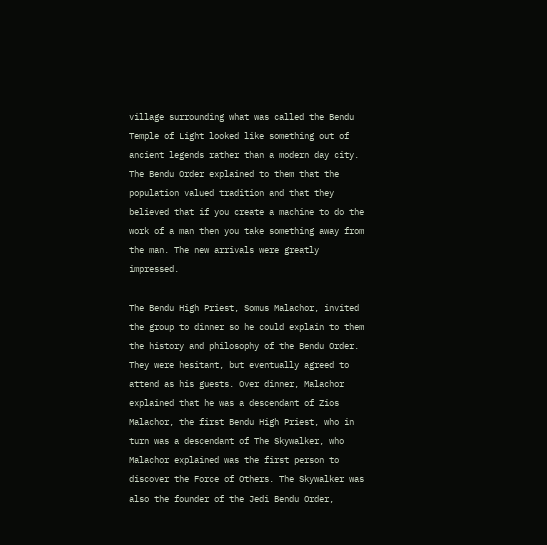village surrounding what was called the Bendu Temple of Light looked like something out of ancient legends rather than a modern day city. The Bendu Order explained to them that the population valued tradition and that they believed that if you create a machine to do the work of a man then you take something away from the man. The new arrivals were greatly impressed.

The Bendu High Priest, Somus Malachor, invited the group to dinner so he could explain to them the history and philosophy of the Bendu Order. They were hesitant, but eventually agreed to attend as his guests. Over dinner, Malachor explained that he was a descendant of Zios Malachor, the first Bendu High Priest, who in turn was a descendant of The Skywalker, who Malachor explained was the first person to discover the Force of Others. The Skywalker was also the founder of the Jedi Bendu Order,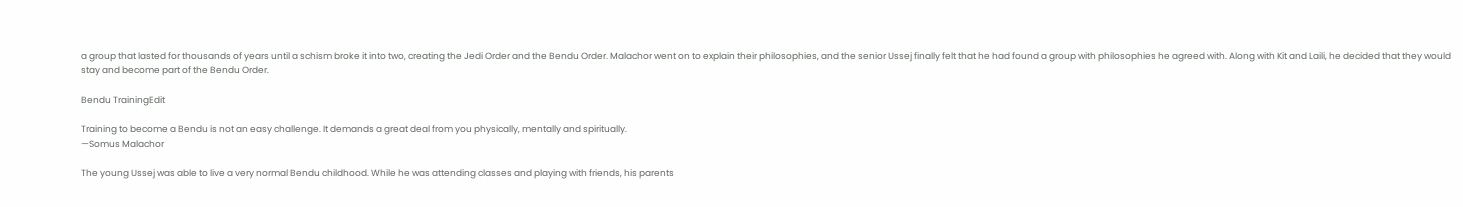a group that lasted for thousands of years until a schism broke it into two, creating the Jedi Order and the Bendu Order. Malachor went on to explain their philosophies, and the senior Ussej finally felt that he had found a group with philosophies he agreed with. Along with Kit and Laili, he decided that they would stay and become part of the Bendu Order.

Bendu TrainingEdit

Training to become a Bendu is not an easy challenge. It demands a great deal from you physically, mentally and spiritually.
—Somus Malachor

The young Ussej was able to live a very normal Bendu childhood. While he was attending classes and playing with friends, his parents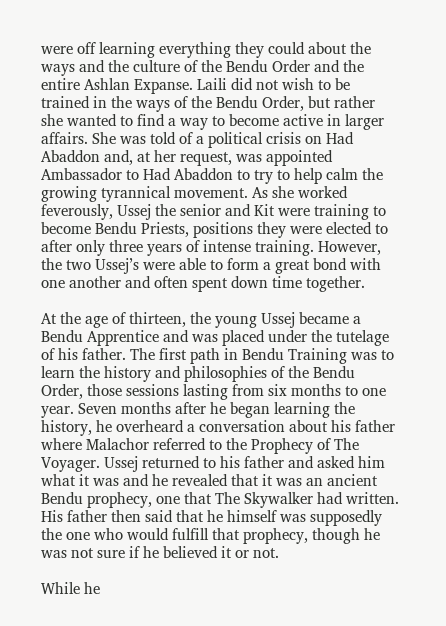were off learning everything they could about the ways and the culture of the Bendu Order and the entire Ashlan Expanse. Laili did not wish to be trained in the ways of the Bendu Order, but rather she wanted to find a way to become active in larger affairs. She was told of a political crisis on Had Abaddon and, at her request, was appointed Ambassador to Had Abaddon to try to help calm the growing tyrannical movement. As she worked feverously, Ussej the senior and Kit were training to become Bendu Priests, positions they were elected to after only three years of intense training. However, the two Ussej’s were able to form a great bond with one another and often spent down time together.

At the age of thirteen, the young Ussej became a Bendu Apprentice and was placed under the tutelage of his father. The first path in Bendu Training was to learn the history and philosophies of the Bendu Order, those sessions lasting from six months to one year. Seven months after he began learning the history, he overheard a conversation about his father where Malachor referred to the Prophecy of The Voyager. Ussej returned to his father and asked him what it was and he revealed that it was an ancient Bendu prophecy, one that The Skywalker had written. His father then said that he himself was supposedly the one who would fulfill that prophecy, though he was not sure if he believed it or not.

While he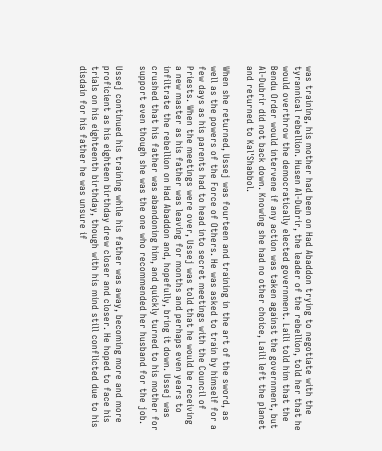was training, his mother had been on Had Abaddon trying to negotiate with the tyrannical rebellion. Husen Al-Dubrir, the leader of the rebellion, told her that he would overthrow the democratically elected government. Laili told him that the Bendu Order would intervene if any action was taken against the government, but Al-Dubrir did not back down. Knowing she had no other choice, Laili left the planet and returned to Kal'Shabbol.

When she returned, Ussej was fourteen and training in the art of the sword, as well as the powers of the Force of Others. He was asked to train by himself for a few days as his parents had to head into secret meetings with the Council of Priests. When the meetings were over, Ussej was told that he would be receiving a new master as his father was leaving for months and perhaps even years to infiltrate the rebellion on Had Abaddon and, hopefully, bring it down. Ussej was crushed that his father was abandoning him, and quickly turned to his mother for support even though she was the one who recommended her husband for the job.

Ussej continued his training while his father was away, becoming more and more proficient as his eighteen birthday drew closer and closer. He hoped to face his trials on his eighteenth birthday, though with his mind still conflicted due to his disdain for his father he was unsure if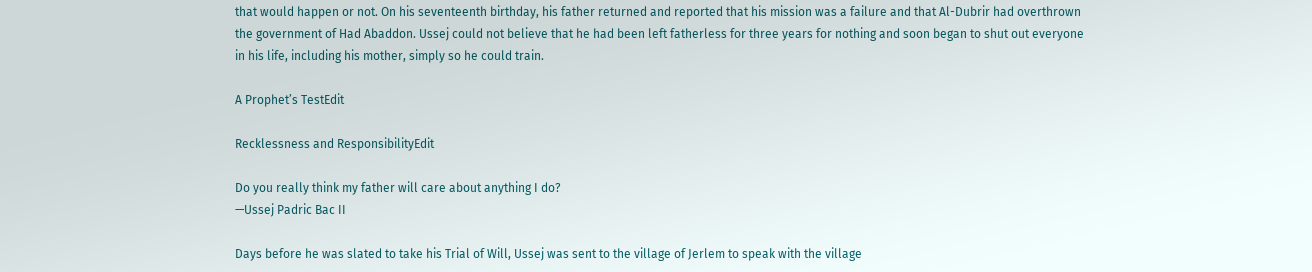that would happen or not. On his seventeenth birthday, his father returned and reported that his mission was a failure and that Al-Dubrir had overthrown the government of Had Abaddon. Ussej could not believe that he had been left fatherless for three years for nothing and soon began to shut out everyone in his life, including his mother, simply so he could train.

A Prophet’s TestEdit

Recklessness and ResponsibilityEdit

Do you really think my father will care about anything I do?
—Ussej Padric Bac II

Days before he was slated to take his Trial of Will, Ussej was sent to the village of Jerlem to speak with the village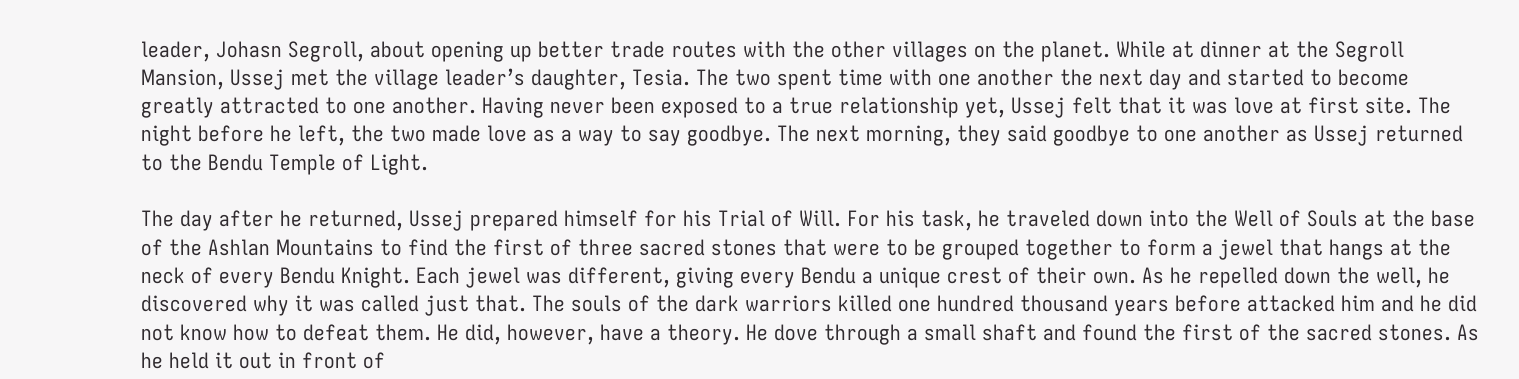leader, Johasn Segroll, about opening up better trade routes with the other villages on the planet. While at dinner at the Segroll Mansion, Ussej met the village leader’s daughter, Tesia. The two spent time with one another the next day and started to become greatly attracted to one another. Having never been exposed to a true relationship yet, Ussej felt that it was love at first site. The night before he left, the two made love as a way to say goodbye. The next morning, they said goodbye to one another as Ussej returned to the Bendu Temple of Light.

The day after he returned, Ussej prepared himself for his Trial of Will. For his task, he traveled down into the Well of Souls at the base of the Ashlan Mountains to find the first of three sacred stones that were to be grouped together to form a jewel that hangs at the neck of every Bendu Knight. Each jewel was different, giving every Bendu a unique crest of their own. As he repelled down the well, he discovered why it was called just that. The souls of the dark warriors killed one hundred thousand years before attacked him and he did not know how to defeat them. He did, however, have a theory. He dove through a small shaft and found the first of the sacred stones. As he held it out in front of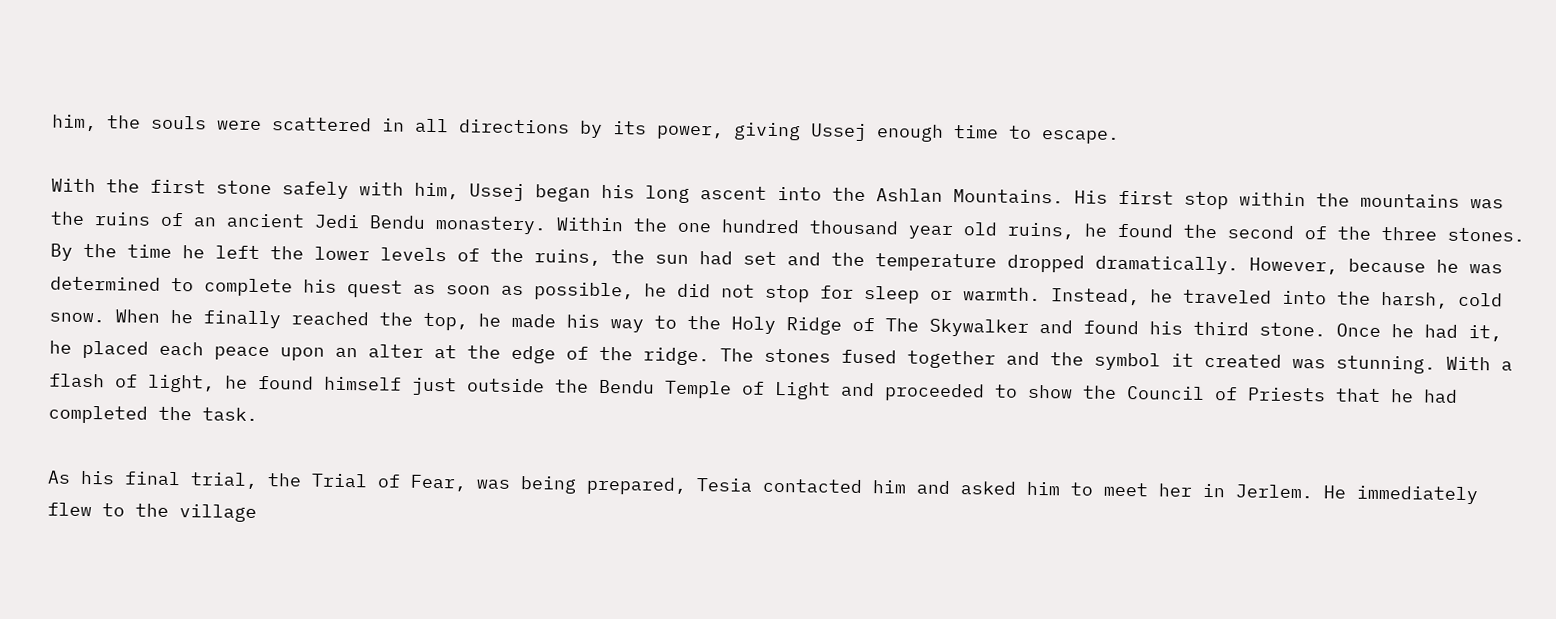him, the souls were scattered in all directions by its power, giving Ussej enough time to escape.

With the first stone safely with him, Ussej began his long ascent into the Ashlan Mountains. His first stop within the mountains was the ruins of an ancient Jedi Bendu monastery. Within the one hundred thousand year old ruins, he found the second of the three stones. By the time he left the lower levels of the ruins, the sun had set and the temperature dropped dramatically. However, because he was determined to complete his quest as soon as possible, he did not stop for sleep or warmth. Instead, he traveled into the harsh, cold snow. When he finally reached the top, he made his way to the Holy Ridge of The Skywalker and found his third stone. Once he had it, he placed each peace upon an alter at the edge of the ridge. The stones fused together and the symbol it created was stunning. With a flash of light, he found himself just outside the Bendu Temple of Light and proceeded to show the Council of Priests that he had completed the task.

As his final trial, the Trial of Fear, was being prepared, Tesia contacted him and asked him to meet her in Jerlem. He immediately flew to the village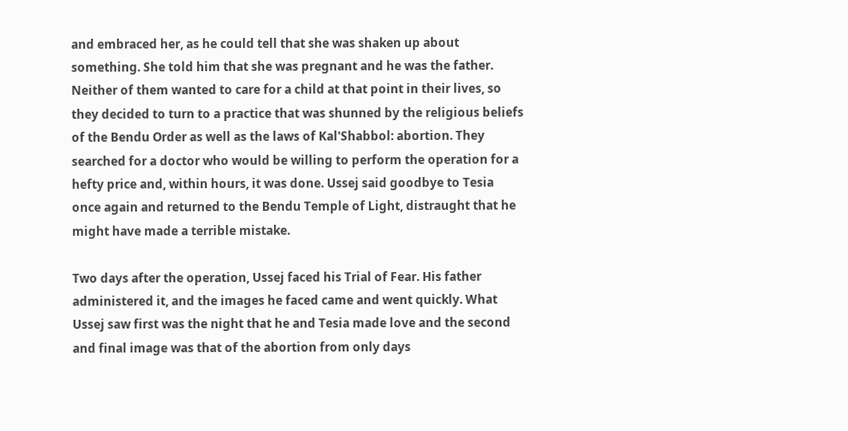and embraced her, as he could tell that she was shaken up about something. She told him that she was pregnant and he was the father. Neither of them wanted to care for a child at that point in their lives, so they decided to turn to a practice that was shunned by the religious beliefs of the Bendu Order as well as the laws of Kal'Shabbol: abortion. They searched for a doctor who would be willing to perform the operation for a hefty price and, within hours, it was done. Ussej said goodbye to Tesia once again and returned to the Bendu Temple of Light, distraught that he might have made a terrible mistake.

Two days after the operation, Ussej faced his Trial of Fear. His father administered it, and the images he faced came and went quickly. What Ussej saw first was the night that he and Tesia made love and the second and final image was that of the abortion from only days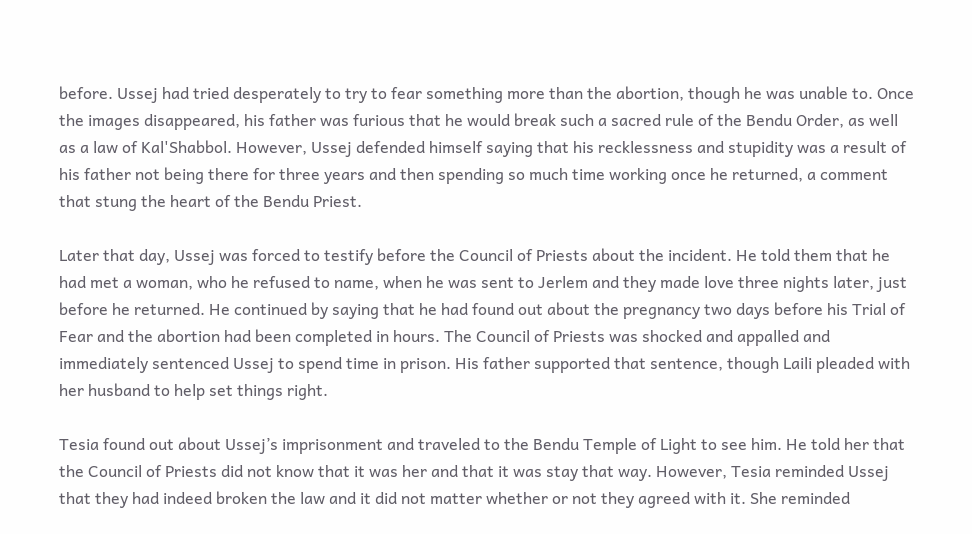before. Ussej had tried desperately to try to fear something more than the abortion, though he was unable to. Once the images disappeared, his father was furious that he would break such a sacred rule of the Bendu Order, as well as a law of Kal'Shabbol. However, Ussej defended himself saying that his recklessness and stupidity was a result of his father not being there for three years and then spending so much time working once he returned, a comment that stung the heart of the Bendu Priest.

Later that day, Ussej was forced to testify before the Council of Priests about the incident. He told them that he had met a woman, who he refused to name, when he was sent to Jerlem and they made love three nights later, just before he returned. He continued by saying that he had found out about the pregnancy two days before his Trial of Fear and the abortion had been completed in hours. The Council of Priests was shocked and appalled and immediately sentenced Ussej to spend time in prison. His father supported that sentence, though Laili pleaded with her husband to help set things right.

Tesia found out about Ussej’s imprisonment and traveled to the Bendu Temple of Light to see him. He told her that the Council of Priests did not know that it was her and that it was stay that way. However, Tesia reminded Ussej that they had indeed broken the law and it did not matter whether or not they agreed with it. She reminded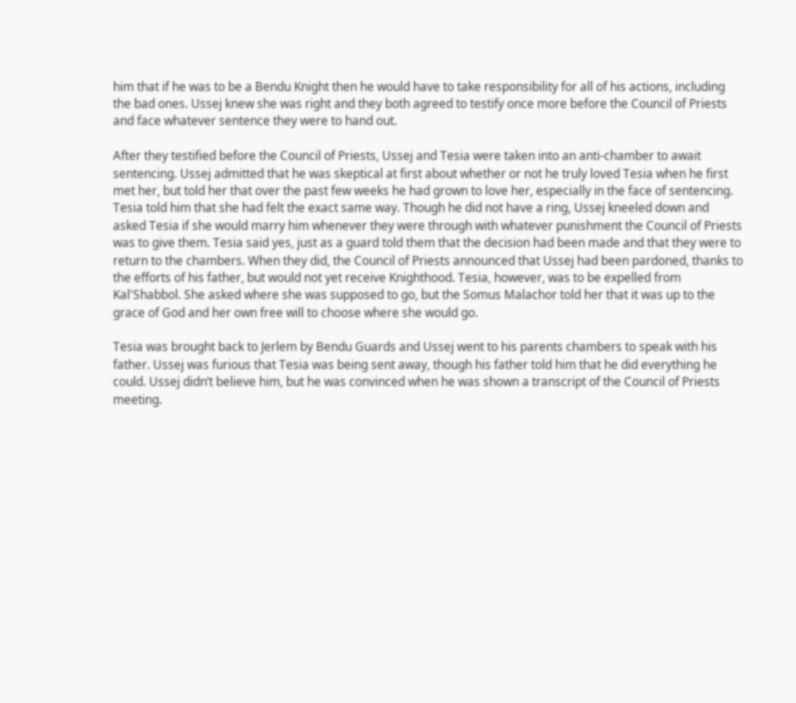him that if he was to be a Bendu Knight then he would have to take responsibility for all of his actions, including the bad ones. Ussej knew she was right and they both agreed to testify once more before the Council of Priests and face whatever sentence they were to hand out.

After they testified before the Council of Priests, Ussej and Tesia were taken into an anti-chamber to await sentencing. Ussej admitted that he was skeptical at first about whether or not he truly loved Tesia when he first met her, but told her that over the past few weeks he had grown to love her, especially in the face of sentencing. Tesia told him that she had felt the exact same way. Though he did not have a ring, Ussej kneeled down and asked Tesia if she would marry him whenever they were through with whatever punishment the Council of Priests was to give them. Tesia said yes, just as a guard told them that the decision had been made and that they were to return to the chambers. When they did, the Council of Priests announced that Ussej had been pardoned, thanks to the efforts of his father, but would not yet receive Knighthood. Tesia, however, was to be expelled from Kal'Shabbol. She asked where she was supposed to go, but the Somus Malachor told her that it was up to the grace of God and her own free will to choose where she would go.

Tesia was brought back to Jerlem by Bendu Guards and Ussej went to his parents chambers to speak with his father. Ussej was furious that Tesia was being sent away, though his father told him that he did everything he could. Ussej didn’t believe him, but he was convinced when he was shown a transcript of the Council of Priests meeting.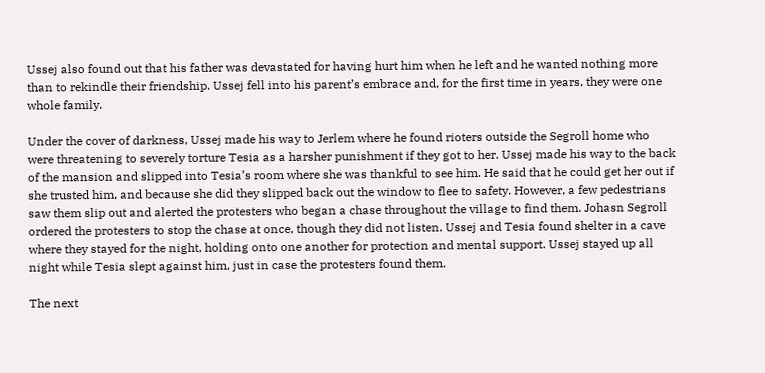Ussej also found out that his father was devastated for having hurt him when he left and he wanted nothing more than to rekindle their friendship. Ussej fell into his parent’s embrace and, for the first time in years, they were one whole family.

Under the cover of darkness, Ussej made his way to Jerlem where he found rioters outside the Segroll home who were threatening to severely torture Tesia as a harsher punishment if they got to her. Ussej made his way to the back of the mansion and slipped into Tesia’s room where she was thankful to see him. He said that he could get her out if she trusted him, and because she did they slipped back out the window to flee to safety. However, a few pedestrians saw them slip out and alerted the protesters who began a chase throughout the village to find them. Johasn Segroll ordered the protesters to stop the chase at once, though they did not listen. Ussej and Tesia found shelter in a cave where they stayed for the night, holding onto one another for protection and mental support. Ussej stayed up all night while Tesia slept against him, just in case the protesters found them.

The next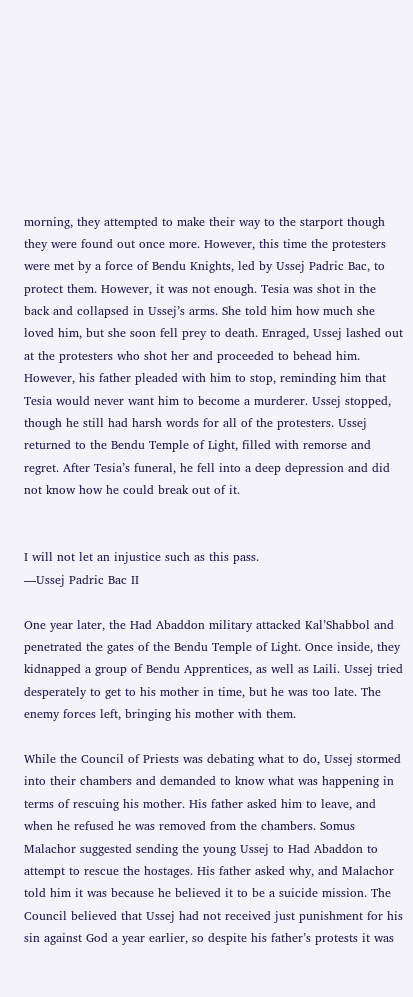morning, they attempted to make their way to the starport though they were found out once more. However, this time the protesters were met by a force of Bendu Knights, led by Ussej Padric Bac, to protect them. However, it was not enough. Tesia was shot in the back and collapsed in Ussej’s arms. She told him how much she loved him, but she soon fell prey to death. Enraged, Ussej lashed out at the protesters who shot her and proceeded to behead him. However, his father pleaded with him to stop, reminding him that Tesia would never want him to become a murderer. Ussej stopped, though he still had harsh words for all of the protesters. Ussej returned to the Bendu Temple of Light, filled with remorse and regret. After Tesia’s funeral, he fell into a deep depression and did not know how he could break out of it.


I will not let an injustice such as this pass.
—Ussej Padric Bac II

One year later, the Had Abaddon military attacked Kal’Shabbol and penetrated the gates of the Bendu Temple of Light. Once inside, they kidnapped a group of Bendu Apprentices, as well as Laili. Ussej tried desperately to get to his mother in time, but he was too late. The enemy forces left, bringing his mother with them.

While the Council of Priests was debating what to do, Ussej stormed into their chambers and demanded to know what was happening in terms of rescuing his mother. His father asked him to leave, and when he refused he was removed from the chambers. Somus Malachor suggested sending the young Ussej to Had Abaddon to attempt to rescue the hostages. His father asked why, and Malachor told him it was because he believed it to be a suicide mission. The Council believed that Ussej had not received just punishment for his sin against God a year earlier, so despite his father’s protests it was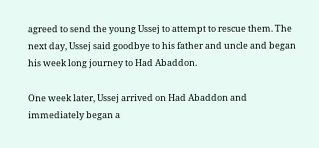agreed to send the young Ussej to attempt to rescue them. The next day, Ussej said goodbye to his father and uncle and began his week long journey to Had Abaddon.

One week later, Ussej arrived on Had Abaddon and immediately began a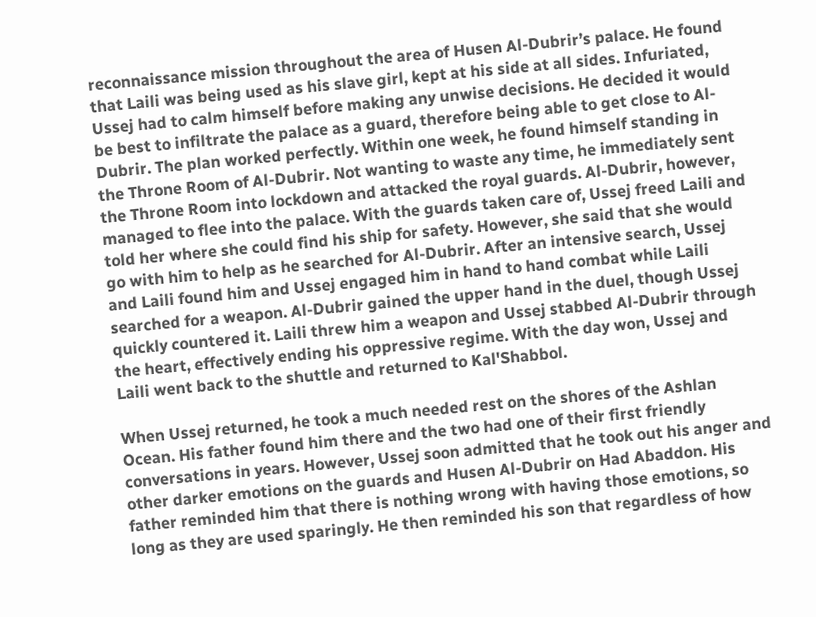reconnaissance mission throughout the area of Husen Al-Dubrir’s palace. He found that Laili was being used as his slave girl, kept at his side at all sides. Infuriated, Ussej had to calm himself before making any unwise decisions. He decided it would be best to infiltrate the palace as a guard, therefore being able to get close to Al-Dubrir. The plan worked perfectly. Within one week, he found himself standing in the Throne Room of Al-Dubrir. Not wanting to waste any time, he immediately sent the Throne Room into lockdown and attacked the royal guards. Al-Dubrir, however, managed to flee into the palace. With the guards taken care of, Ussej freed Laili and told her where she could find his ship for safety. However, she said that she would go with him to help as he searched for Al-Dubrir. After an intensive search, Ussej and Laili found him and Ussej engaged him in hand to hand combat while Laili searched for a weapon. Al-Dubrir gained the upper hand in the duel, though Ussej quickly countered it. Laili threw him a weapon and Ussej stabbed Al-Dubrir through the heart, effectively ending his oppressive regime. With the day won, Ussej and Laili went back to the shuttle and returned to Kal'Shabbol.

When Ussej returned, he took a much needed rest on the shores of the Ashlan Ocean. His father found him there and the two had one of their first friendly conversations in years. However, Ussej soon admitted that he took out his anger and other darker emotions on the guards and Husen Al-Dubrir on Had Abaddon. His father reminded him that there is nothing wrong with having those emotions, so long as they are used sparingly. He then reminded his son that regardless of how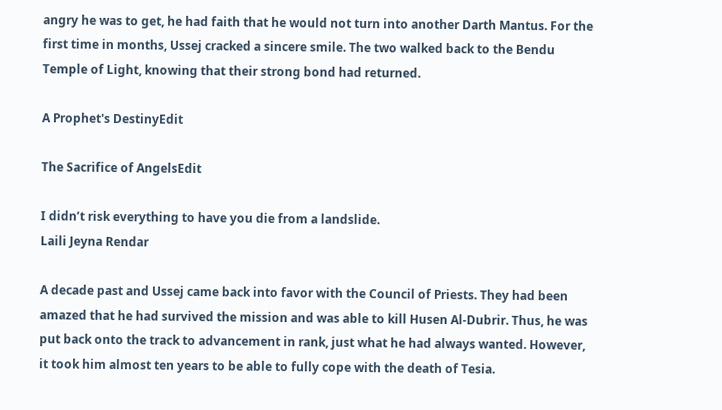angry he was to get, he had faith that he would not turn into another Darth Mantus. For the first time in months, Ussej cracked a sincere smile. The two walked back to the Bendu Temple of Light, knowing that their strong bond had returned.

A Prophet's DestinyEdit

The Sacrifice of AngelsEdit

I didn’t risk everything to have you die from a landslide.
Laili Jeyna Rendar

A decade past and Ussej came back into favor with the Council of Priests. They had been amazed that he had survived the mission and was able to kill Husen Al-Dubrir. Thus, he was put back onto the track to advancement in rank, just what he had always wanted. However, it took him almost ten years to be able to fully cope with the death of Tesia.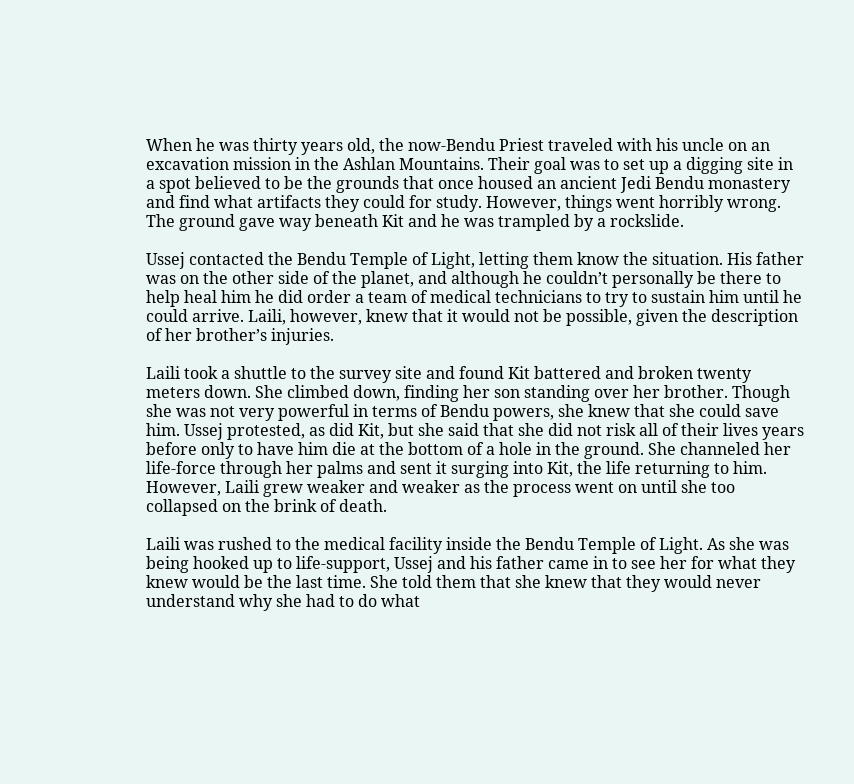When he was thirty years old, the now-Bendu Priest traveled with his uncle on an excavation mission in the Ashlan Mountains. Their goal was to set up a digging site in a spot believed to be the grounds that once housed an ancient Jedi Bendu monastery and find what artifacts they could for study. However, things went horribly wrong. The ground gave way beneath Kit and he was trampled by a rockslide.

Ussej contacted the Bendu Temple of Light, letting them know the situation. His father was on the other side of the planet, and although he couldn’t personally be there to help heal him he did order a team of medical technicians to try to sustain him until he could arrive. Laili, however, knew that it would not be possible, given the description of her brother’s injuries.

Laili took a shuttle to the survey site and found Kit battered and broken twenty meters down. She climbed down, finding her son standing over her brother. Though she was not very powerful in terms of Bendu powers, she knew that she could save him. Ussej protested, as did Kit, but she said that she did not risk all of their lives years before only to have him die at the bottom of a hole in the ground. She channeled her life-force through her palms and sent it surging into Kit, the life returning to him. However, Laili grew weaker and weaker as the process went on until she too collapsed on the brink of death.

Laili was rushed to the medical facility inside the Bendu Temple of Light. As she was being hooked up to life-support, Ussej and his father came in to see her for what they knew would be the last time. She told them that she knew that they would never understand why she had to do what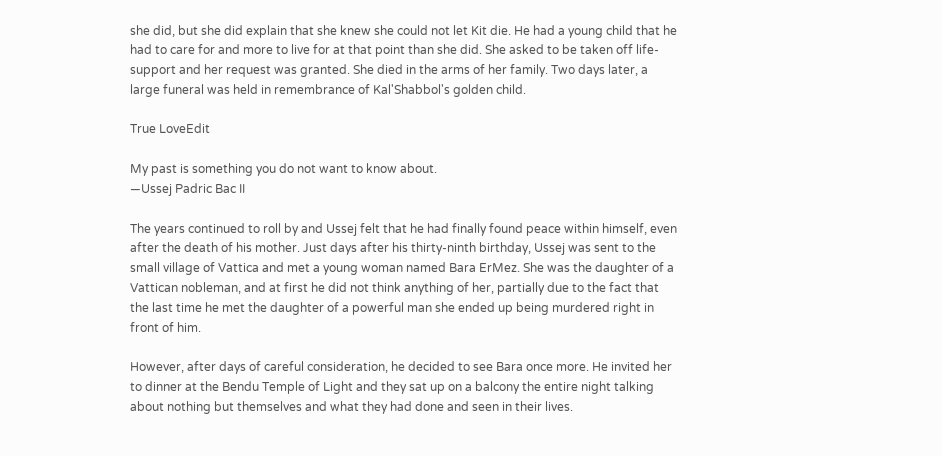she did, but she did explain that she knew she could not let Kit die. He had a young child that he had to care for and more to live for at that point than she did. She asked to be taken off life-support and her request was granted. She died in the arms of her family. Two days later, a large funeral was held in remembrance of Kal'Shabbol's golden child.

True LoveEdit

My past is something you do not want to know about.
—Ussej Padric Bac II

The years continued to roll by and Ussej felt that he had finally found peace within himself, even after the death of his mother. Just days after his thirty-ninth birthday, Ussej was sent to the small village of Vattica and met a young woman named Bara ErMez. She was the daughter of a Vattican nobleman, and at first he did not think anything of her, partially due to the fact that the last time he met the daughter of a powerful man she ended up being murdered right in front of him.

However, after days of careful consideration, he decided to see Bara once more. He invited her to dinner at the Bendu Temple of Light and they sat up on a balcony the entire night talking about nothing but themselves and what they had done and seen in their lives.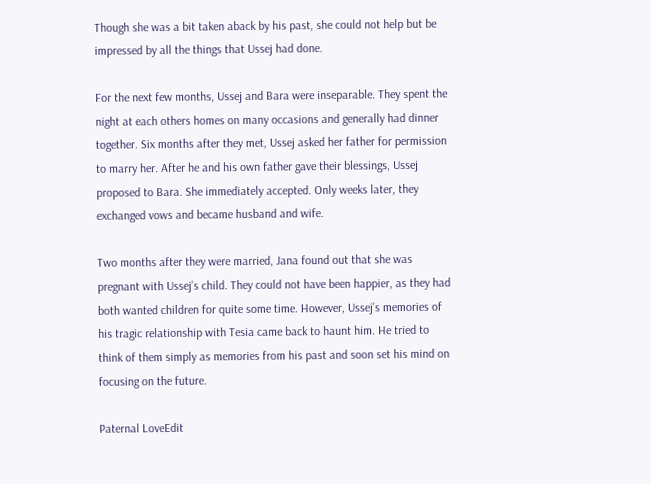Though she was a bit taken aback by his past, she could not help but be impressed by all the things that Ussej had done.

For the next few months, Ussej and Bara were inseparable. They spent the night at each others homes on many occasions and generally had dinner together. Six months after they met, Ussej asked her father for permission to marry her. After he and his own father gave their blessings, Ussej proposed to Bara. She immediately accepted. Only weeks later, they exchanged vows and became husband and wife.

Two months after they were married, Jana found out that she was pregnant with Ussej’s child. They could not have been happier, as they had both wanted children for quite some time. However, Ussej’s memories of his tragic relationship with Tesia came back to haunt him. He tried to think of them simply as memories from his past and soon set his mind on focusing on the future.

Paternal LoveEdit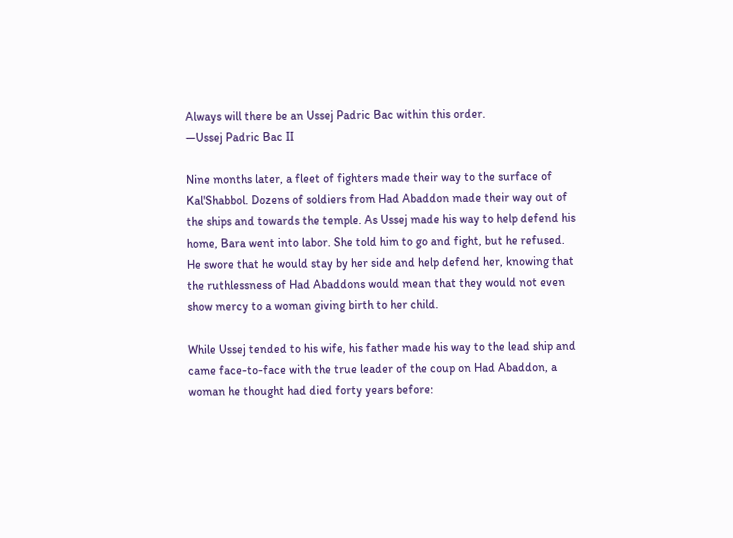Always will there be an Ussej Padric Bac within this order.
—Ussej Padric Bac II

Nine months later, a fleet of fighters made their way to the surface of Kal'Shabbol. Dozens of soldiers from Had Abaddon made their way out of the ships and towards the temple. As Ussej made his way to help defend his home, Bara went into labor. She told him to go and fight, but he refused. He swore that he would stay by her side and help defend her, knowing that the ruthlessness of Had Abaddons would mean that they would not even show mercy to a woman giving birth to her child.

While Ussej tended to his wife, his father made his way to the lead ship and came face-to-face with the true leader of the coup on Had Abaddon, a woman he thought had died forty years before: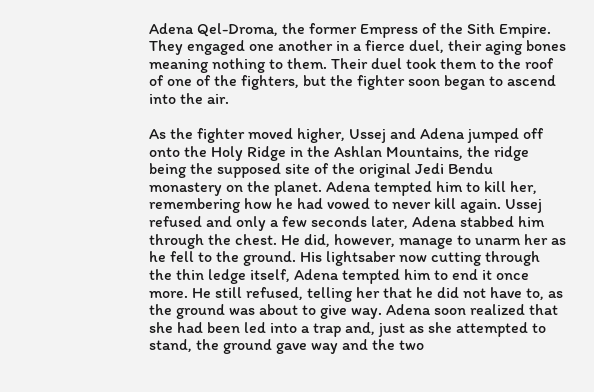Adena Qel-Droma, the former Empress of the Sith Empire. They engaged one another in a fierce duel, their aging bones meaning nothing to them. Their duel took them to the roof of one of the fighters, but the fighter soon began to ascend into the air.

As the fighter moved higher, Ussej and Adena jumped off onto the Holy Ridge in the Ashlan Mountains, the ridge being the supposed site of the original Jedi Bendu monastery on the planet. Adena tempted him to kill her, remembering how he had vowed to never kill again. Ussej refused and only a few seconds later, Adena stabbed him through the chest. He did, however, manage to unarm her as he fell to the ground. His lightsaber now cutting through the thin ledge itself, Adena tempted him to end it once more. He still refused, telling her that he did not have to, as the ground was about to give way. Adena soon realized that she had been led into a trap and, just as she attempted to stand, the ground gave way and the two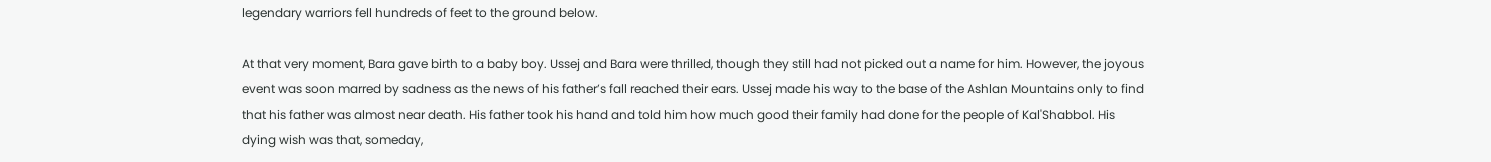legendary warriors fell hundreds of feet to the ground below.

At that very moment, Bara gave birth to a baby boy. Ussej and Bara were thrilled, though they still had not picked out a name for him. However, the joyous event was soon marred by sadness as the news of his father’s fall reached their ears. Ussej made his way to the base of the Ashlan Mountains only to find that his father was almost near death. His father took his hand and told him how much good their family had done for the people of Kal'Shabbol. His dying wish was that, someday,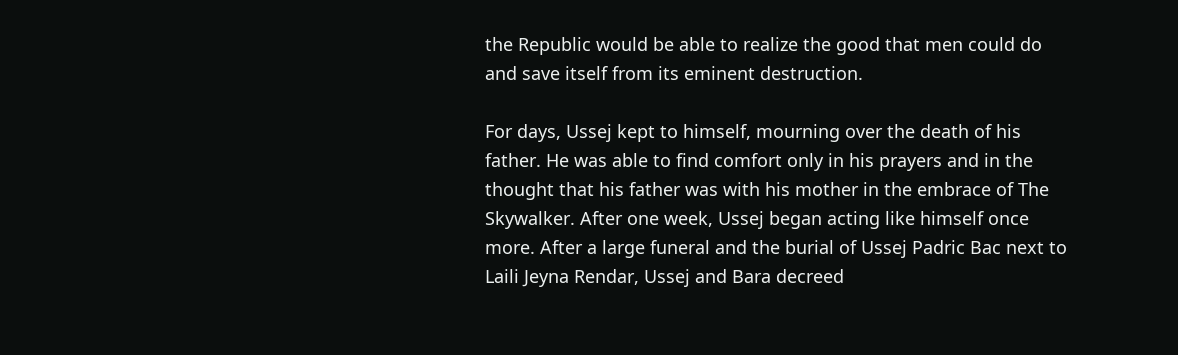the Republic would be able to realize the good that men could do and save itself from its eminent destruction.

For days, Ussej kept to himself, mourning over the death of his father. He was able to find comfort only in his prayers and in the thought that his father was with his mother in the embrace of The Skywalker. After one week, Ussej began acting like himself once more. After a large funeral and the burial of Ussej Padric Bac next to Laili Jeyna Rendar, Ussej and Bara decreed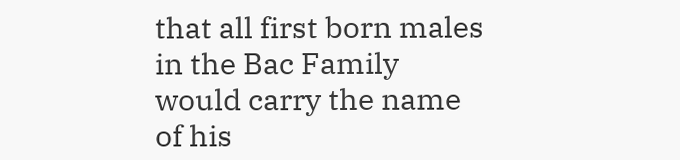that all first born males in the Bac Family would carry the name of his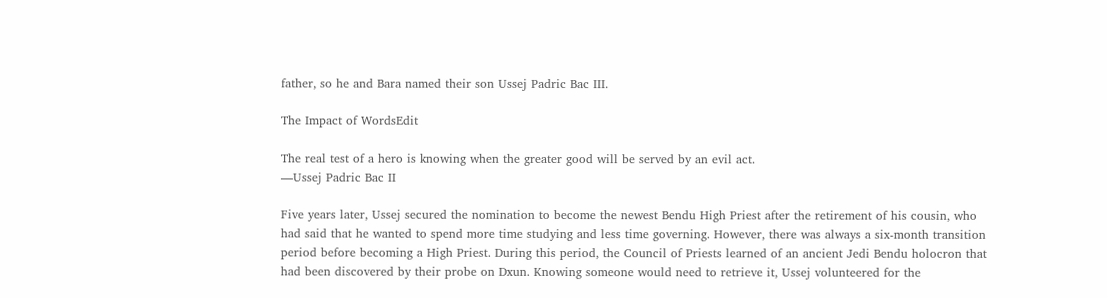father, so he and Bara named their son Ussej Padric Bac III.

The Impact of WordsEdit

The real test of a hero is knowing when the greater good will be served by an evil act.
—Ussej Padric Bac II

Five years later, Ussej secured the nomination to become the newest Bendu High Priest after the retirement of his cousin, who had said that he wanted to spend more time studying and less time governing. However, there was always a six-month transition period before becoming a High Priest. During this period, the Council of Priests learned of an ancient Jedi Bendu holocron that had been discovered by their probe on Dxun. Knowing someone would need to retrieve it, Ussej volunteered for the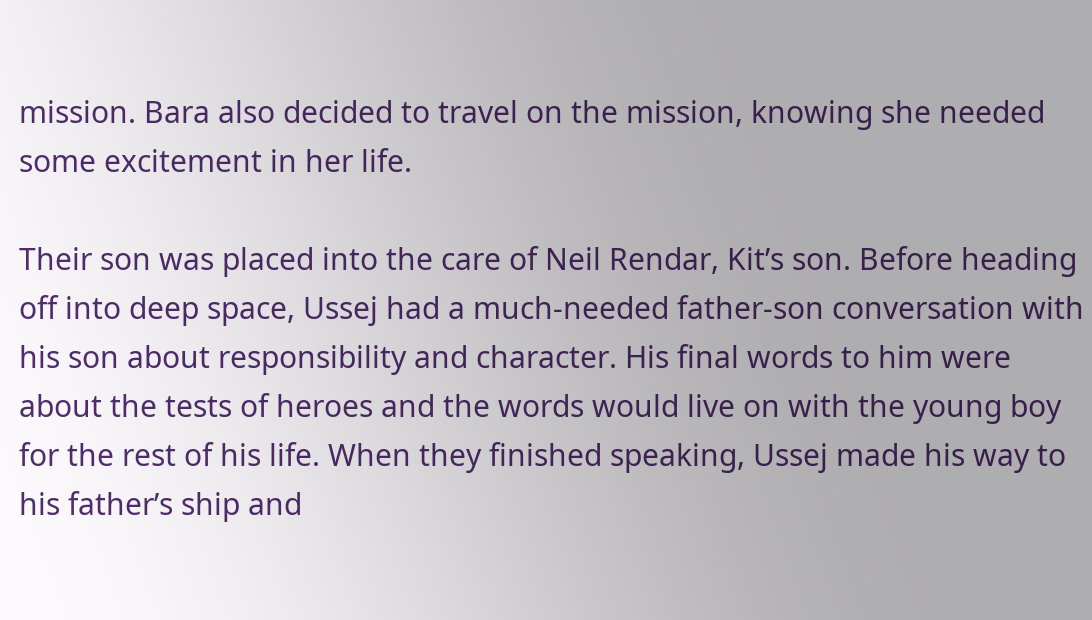mission. Bara also decided to travel on the mission, knowing she needed some excitement in her life.

Their son was placed into the care of Neil Rendar, Kit’s son. Before heading off into deep space, Ussej had a much-needed father-son conversation with his son about responsibility and character. His final words to him were about the tests of heroes and the words would live on with the young boy for the rest of his life. When they finished speaking, Ussej made his way to his father’s ship and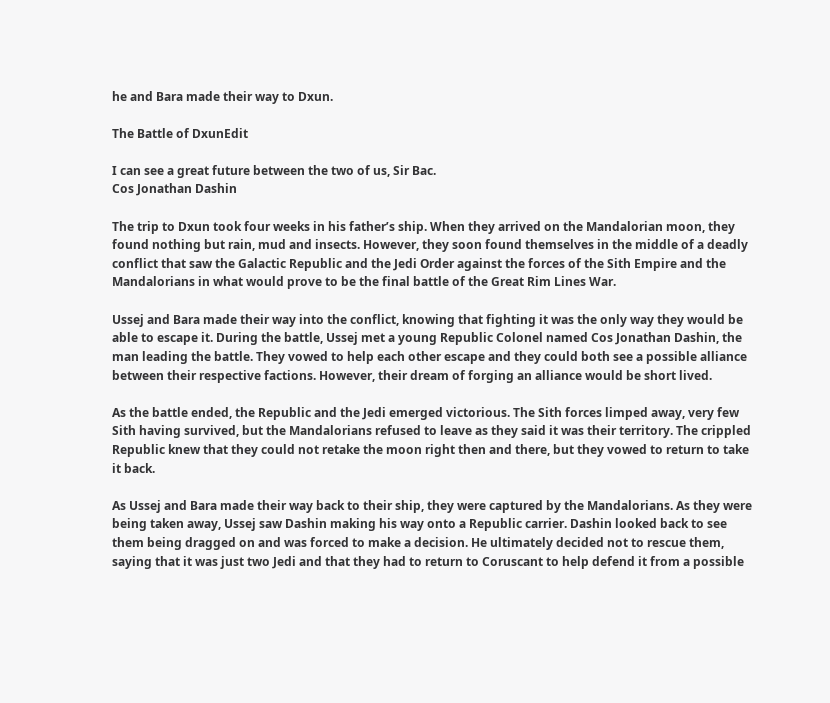he and Bara made their way to Dxun.

The Battle of DxunEdit

I can see a great future between the two of us, Sir Bac.
Cos Jonathan Dashin

The trip to Dxun took four weeks in his father’s ship. When they arrived on the Mandalorian moon, they found nothing but rain, mud and insects. However, they soon found themselves in the middle of a deadly conflict that saw the Galactic Republic and the Jedi Order against the forces of the Sith Empire and the Mandalorians in what would prove to be the final battle of the Great Rim Lines War.

Ussej and Bara made their way into the conflict, knowing that fighting it was the only way they would be able to escape it. During the battle, Ussej met a young Republic Colonel named Cos Jonathan Dashin, the man leading the battle. They vowed to help each other escape and they could both see a possible alliance between their respective factions. However, their dream of forging an alliance would be short lived.

As the battle ended, the Republic and the Jedi emerged victorious. The Sith forces limped away, very few Sith having survived, but the Mandalorians refused to leave as they said it was their territory. The crippled Republic knew that they could not retake the moon right then and there, but they vowed to return to take it back.

As Ussej and Bara made their way back to their ship, they were captured by the Mandalorians. As they were being taken away, Ussej saw Dashin making his way onto a Republic carrier. Dashin looked back to see them being dragged on and was forced to make a decision. He ultimately decided not to rescue them, saying that it was just two Jedi and that they had to return to Coruscant to help defend it from a possible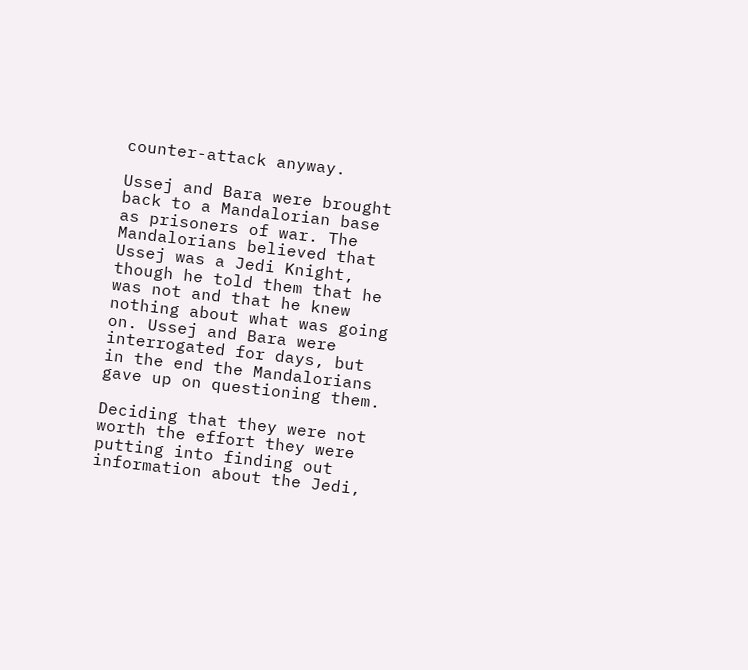counter-attack anyway.

Ussej and Bara were brought back to a Mandalorian base as prisoners of war. The Mandalorians believed that Ussej was a Jedi Knight, though he told them that he was not and that he knew nothing about what was going on. Ussej and Bara were interrogated for days, but in the end the Mandalorians gave up on questioning them.

Deciding that they were not worth the effort they were putting into finding out information about the Jedi,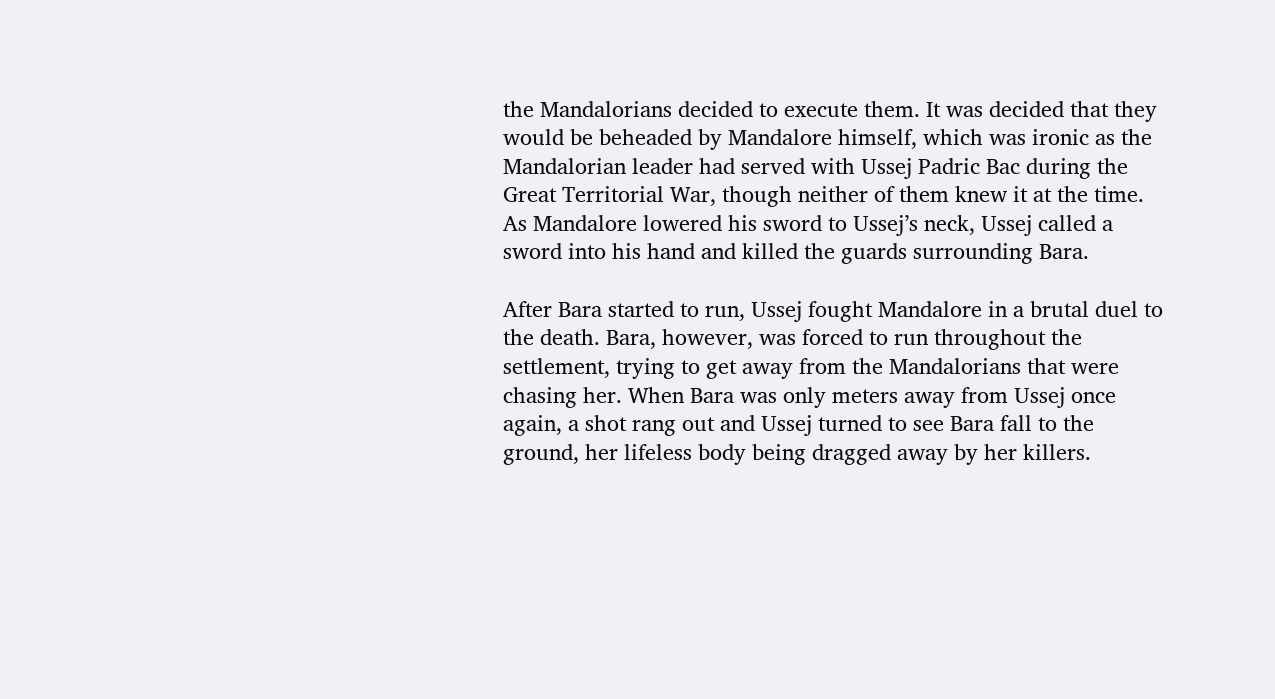the Mandalorians decided to execute them. It was decided that they would be beheaded by Mandalore himself, which was ironic as the Mandalorian leader had served with Ussej Padric Bac during the Great Territorial War, though neither of them knew it at the time. As Mandalore lowered his sword to Ussej’s neck, Ussej called a sword into his hand and killed the guards surrounding Bara.

After Bara started to run, Ussej fought Mandalore in a brutal duel to the death. Bara, however, was forced to run throughout the settlement, trying to get away from the Mandalorians that were chasing her. When Bara was only meters away from Ussej once again, a shot rang out and Ussej turned to see Bara fall to the ground, her lifeless body being dragged away by her killers.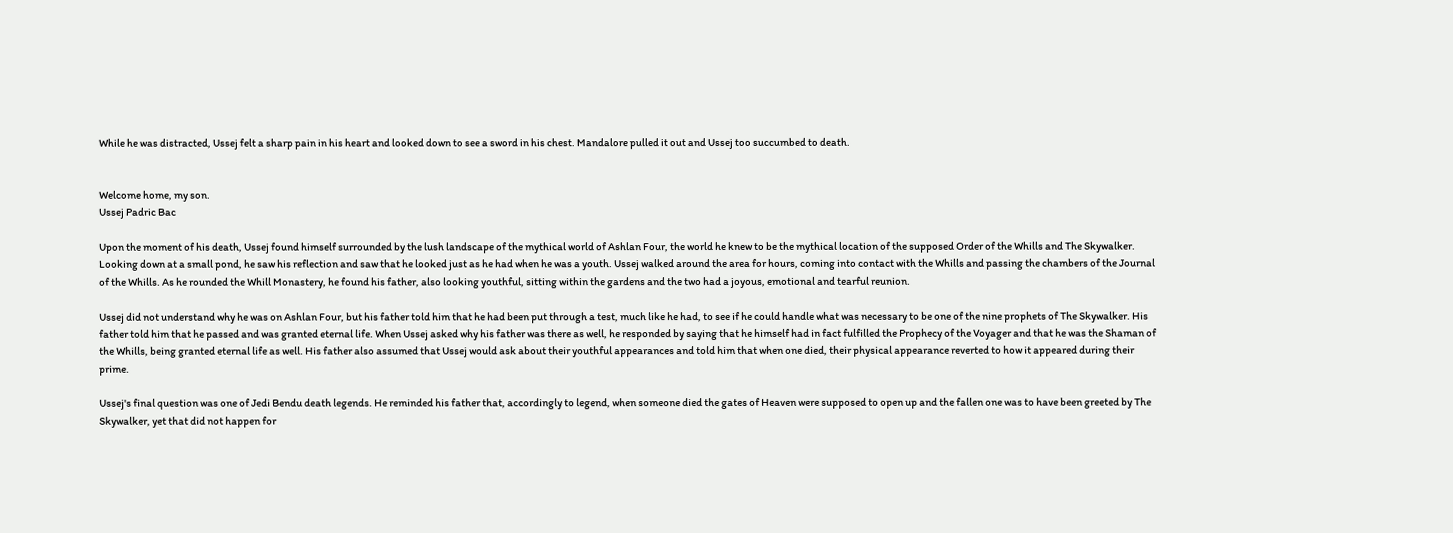While he was distracted, Ussej felt a sharp pain in his heart and looked down to see a sword in his chest. Mandalore pulled it out and Ussej too succumbed to death.


Welcome home, my son.
Ussej Padric Bac

Upon the moment of his death, Ussej found himself surrounded by the lush landscape of the mythical world of Ashlan Four, the world he knew to be the mythical location of the supposed Order of the Whills and The Skywalker. Looking down at a small pond, he saw his reflection and saw that he looked just as he had when he was a youth. Ussej walked around the area for hours, coming into contact with the Whills and passing the chambers of the Journal of the Whills. As he rounded the Whill Monastery, he found his father, also looking youthful, sitting within the gardens and the two had a joyous, emotional and tearful reunion.

Ussej did not understand why he was on Ashlan Four, but his father told him that he had been put through a test, much like he had, to see if he could handle what was necessary to be one of the nine prophets of The Skywalker. His father told him that he passed and was granted eternal life. When Ussej asked why his father was there as well, he responded by saying that he himself had in fact fulfilled the Prophecy of the Voyager and that he was the Shaman of the Whills, being granted eternal life as well. His father also assumed that Ussej would ask about their youthful appearances and told him that when one died, their physical appearance reverted to how it appeared during their prime.

Ussej's final question was one of Jedi Bendu death legends. He reminded his father that, accordingly to legend, when someone died the gates of Heaven were supposed to open up and the fallen one was to have been greeted by The Skywalker, yet that did not happen for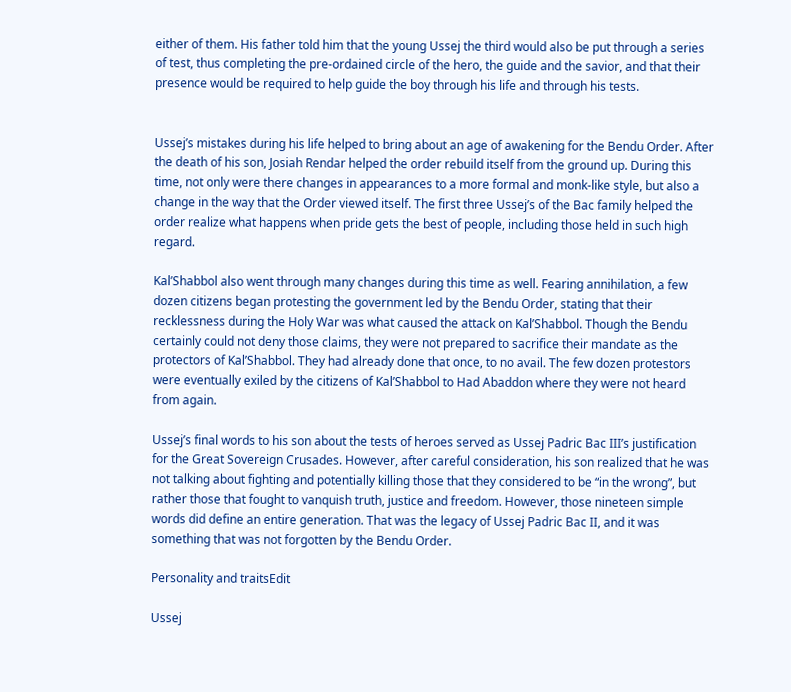either of them. His father told him that the young Ussej the third would also be put through a series of test, thus completing the pre-ordained circle of the hero, the guide and the savior, and that their presence would be required to help guide the boy through his life and through his tests.


Ussej’s mistakes during his life helped to bring about an age of awakening for the Bendu Order. After the death of his son, Josiah Rendar helped the order rebuild itself from the ground up. During this time, not only were there changes in appearances to a more formal and monk-like style, but also a change in the way that the Order viewed itself. The first three Ussej’s of the Bac family helped the order realize what happens when pride gets the best of people, including those held in such high regard.

Kal’Shabbol also went through many changes during this time as well. Fearing annihilation, a few dozen citizens began protesting the government led by the Bendu Order, stating that their recklessness during the Holy War was what caused the attack on Kal’Shabbol. Though the Bendu certainly could not deny those claims, they were not prepared to sacrifice their mandate as the protectors of Kal’Shabbol. They had already done that once, to no avail. The few dozen protestors were eventually exiled by the citizens of Kal’Shabbol to Had Abaddon where they were not heard from again.

Ussej’s final words to his son about the tests of heroes served as Ussej Padric Bac III’s justification for the Great Sovereign Crusades. However, after careful consideration, his son realized that he was not talking about fighting and potentially killing those that they considered to be “in the wrong”, but rather those that fought to vanquish truth, justice and freedom. However, those nineteen simple words did define an entire generation. That was the legacy of Ussej Padric Bac II, and it was something that was not forgotten by the Bendu Order.

Personality and traitsEdit

Ussej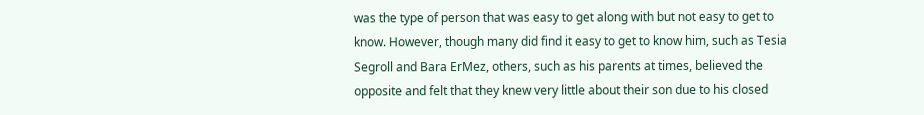was the type of person that was easy to get along with but not easy to get to know. However, though many did find it easy to get to know him, such as Tesia Segroll and Bara ErMez, others, such as his parents at times, believed the opposite and felt that they knew very little about their son due to his closed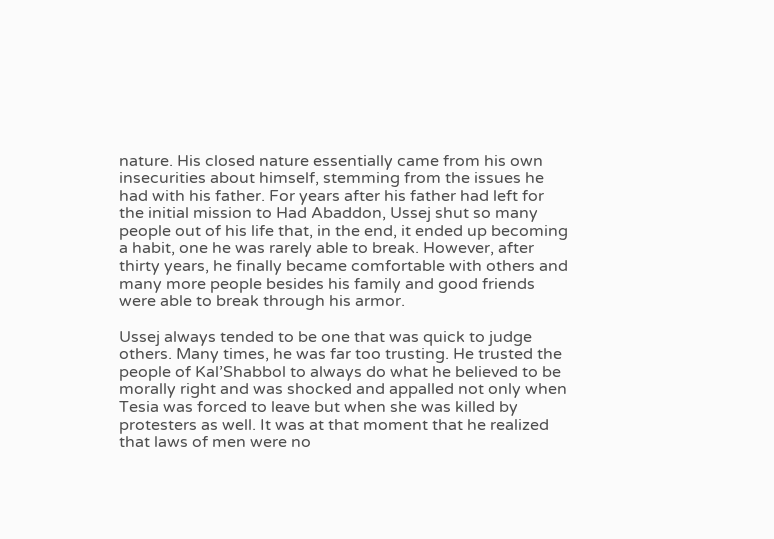nature. His closed nature essentially came from his own insecurities about himself, stemming from the issues he had with his father. For years after his father had left for the initial mission to Had Abaddon, Ussej shut so many people out of his life that, in the end, it ended up becoming a habit, one he was rarely able to break. However, after thirty years, he finally became comfortable with others and many more people besides his family and good friends were able to break through his armor.

Ussej always tended to be one that was quick to judge others. Many times, he was far too trusting. He trusted the people of Kal’Shabbol to always do what he believed to be morally right and was shocked and appalled not only when Tesia was forced to leave but when she was killed by protesters as well. It was at that moment that he realized that laws of men were no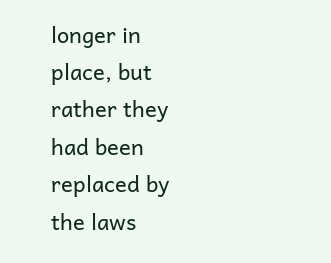longer in place, but rather they had been replaced by the laws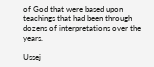of God that were based upon teachings that had been through dozens of interpretations over the years.

Ussej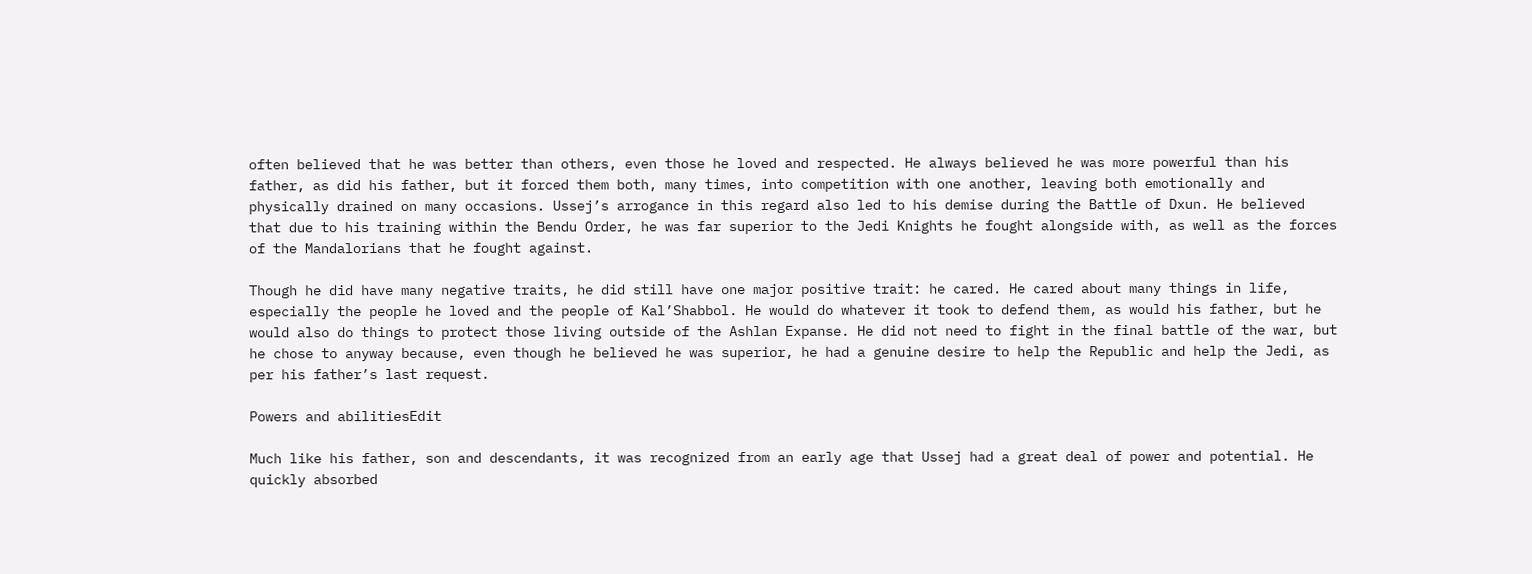often believed that he was better than others, even those he loved and respected. He always believed he was more powerful than his father, as did his father, but it forced them both, many times, into competition with one another, leaving both emotionally and physically drained on many occasions. Ussej’s arrogance in this regard also led to his demise during the Battle of Dxun. He believed that due to his training within the Bendu Order, he was far superior to the Jedi Knights he fought alongside with, as well as the forces of the Mandalorians that he fought against.

Though he did have many negative traits, he did still have one major positive trait: he cared. He cared about many things in life, especially the people he loved and the people of Kal’Shabbol. He would do whatever it took to defend them, as would his father, but he would also do things to protect those living outside of the Ashlan Expanse. He did not need to fight in the final battle of the war, but he chose to anyway because, even though he believed he was superior, he had a genuine desire to help the Republic and help the Jedi, as per his father’s last request.

Powers and abilitiesEdit

Much like his father, son and descendants, it was recognized from an early age that Ussej had a great deal of power and potential. He quickly absorbed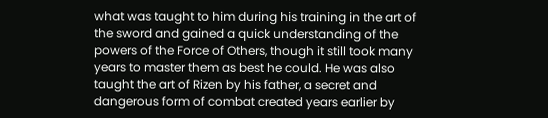what was taught to him during his training in the art of the sword and gained a quick understanding of the powers of the Force of Others, though it still took many years to master them as best he could. He was also taught the art of Rizen by his father, a secret and dangerous form of combat created years earlier by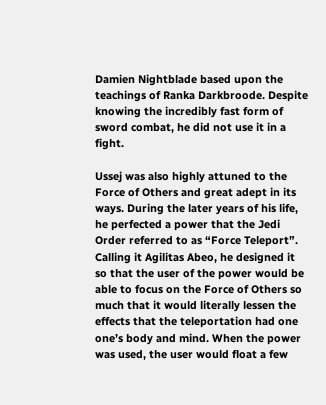Damien Nightblade based upon the teachings of Ranka Darkbroode. Despite knowing the incredibly fast form of sword combat, he did not use it in a fight.

Ussej was also highly attuned to the Force of Others and great adept in its ways. During the later years of his life, he perfected a power that the Jedi Order referred to as “Force Teleport”. Calling it Agilitas Abeo, he designed it so that the user of the power would be able to focus on the Force of Others so much that it would literally lessen the effects that the teleportation had one one’s body and mind. When the power was used, the user would float a few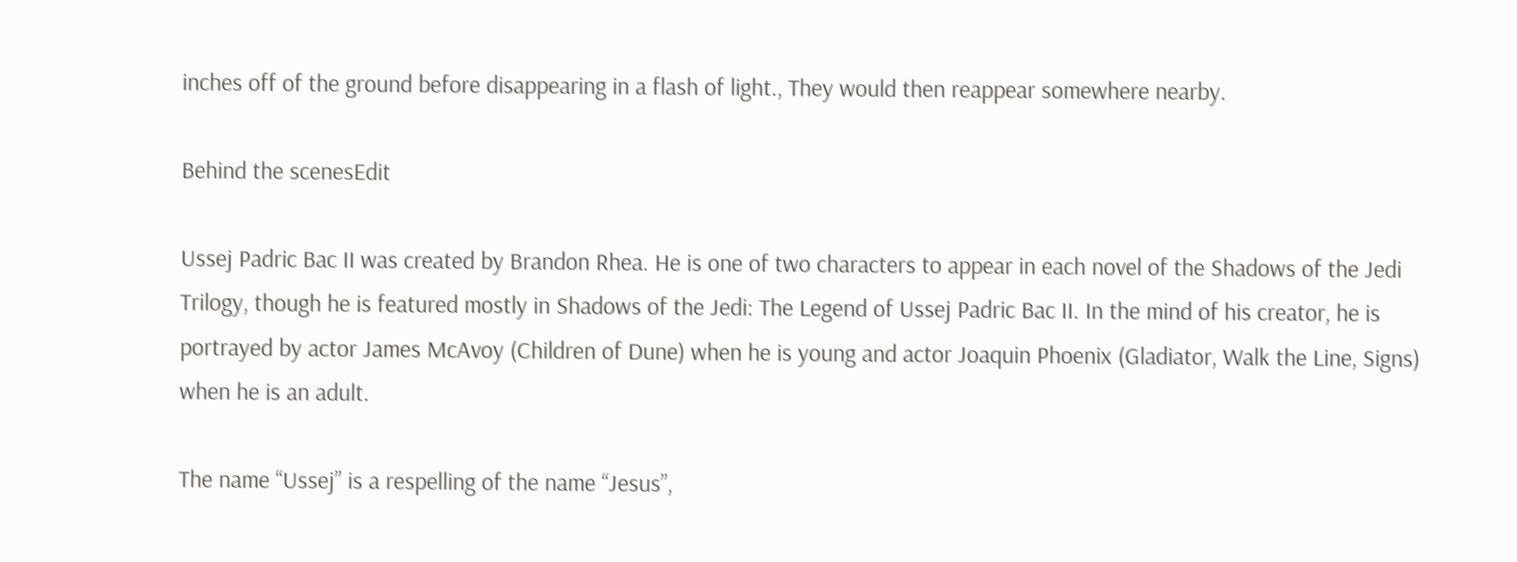inches off of the ground before disappearing in a flash of light., They would then reappear somewhere nearby.

Behind the scenesEdit

Ussej Padric Bac II was created by Brandon Rhea. He is one of two characters to appear in each novel of the Shadows of the Jedi Trilogy, though he is featured mostly in Shadows of the Jedi: The Legend of Ussej Padric Bac II. In the mind of his creator, he is portrayed by actor James McAvoy (Children of Dune) when he is young and actor Joaquin Phoenix (Gladiator, Walk the Line, Signs) when he is an adult.

The name “Ussej” is a respelling of the name “Jesus”,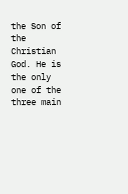the Son of the Christian God. He is the only one of the three main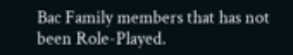Bac Family members that has not been Role-Played.